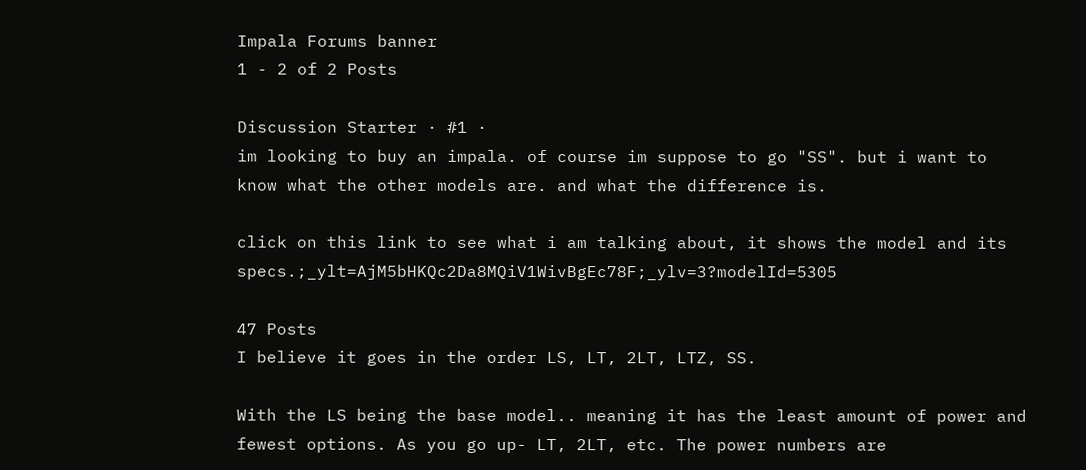Impala Forums banner
1 - 2 of 2 Posts

Discussion Starter · #1 ·
im looking to buy an impala. of course im suppose to go "SS". but i want to know what the other models are. and what the difference is.

click on this link to see what i am talking about, it shows the model and its specs.;_ylt=AjM5bHKQc2Da8MQiV1WivBgEc78F;_ylv=3?modelId=5305

47 Posts
I believe it goes in the order LS, LT, 2LT, LTZ, SS.

With the LS being the base model.. meaning it has the least amount of power and fewest options. As you go up- LT, 2LT, etc. The power numbers are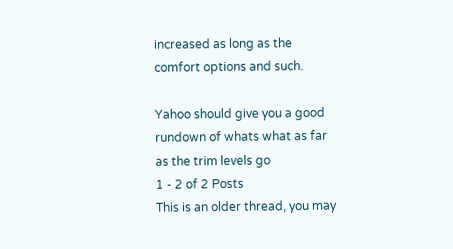increased as long as the comfort options and such.

Yahoo should give you a good rundown of whats what as far as the trim levels go
1 - 2 of 2 Posts
This is an older thread, you may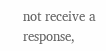not receive a response,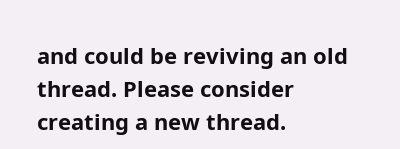and could be reviving an old thread. Please consider creating a new thread.